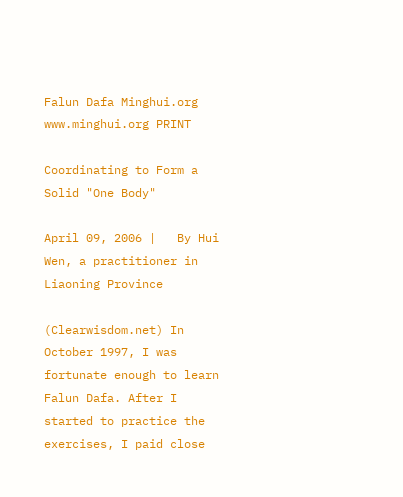Falun Dafa Minghui.org www.minghui.org PRINT

Coordinating to Form a Solid "One Body"

April 09, 2006 |   By Hui Wen, a practitioner in Liaoning Province

(Clearwisdom.net) In October 1997, I was fortunate enough to learn Falun Dafa. After I started to practice the exercises, I paid close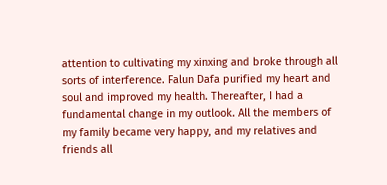attention to cultivating my xinxing and broke through all sorts of interference. Falun Dafa purified my heart and soul and improved my health. Thereafter, I had a fundamental change in my outlook. All the members of my family became very happy, and my relatives and friends all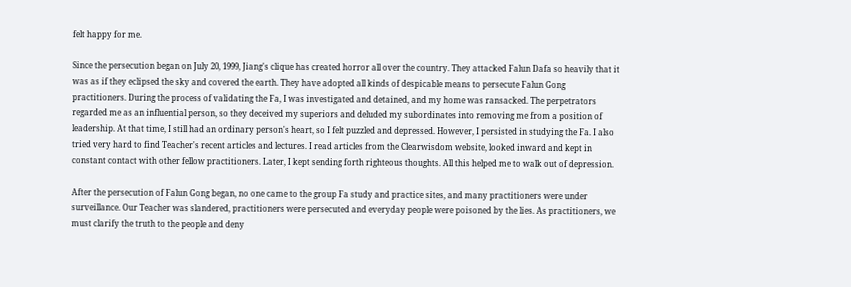felt happy for me.

Since the persecution began on July 20, 1999, Jiang's clique has created horror all over the country. They attacked Falun Dafa so heavily that it was as if they eclipsed the sky and covered the earth. They have adopted all kinds of despicable means to persecute Falun Gong practitioners. During the process of validating the Fa, I was investigated and detained, and my home was ransacked. The perpetrators regarded me as an influential person, so they deceived my superiors and deluded my subordinates into removing me from a position of leadership. At that time, I still had an ordinary person's heart, so I felt puzzled and depressed. However, I persisted in studying the Fa. I also tried very hard to find Teacher's recent articles and lectures. I read articles from the Clearwisdom website, looked inward and kept in constant contact with other fellow practitioners. Later, I kept sending forth righteous thoughts. All this helped me to walk out of depression.

After the persecution of Falun Gong began, no one came to the group Fa study and practice sites, and many practitioners were under surveillance. Our Teacher was slandered, practitioners were persecuted and everyday people were poisoned by the lies. As practitioners, we must clarify the truth to the people and deny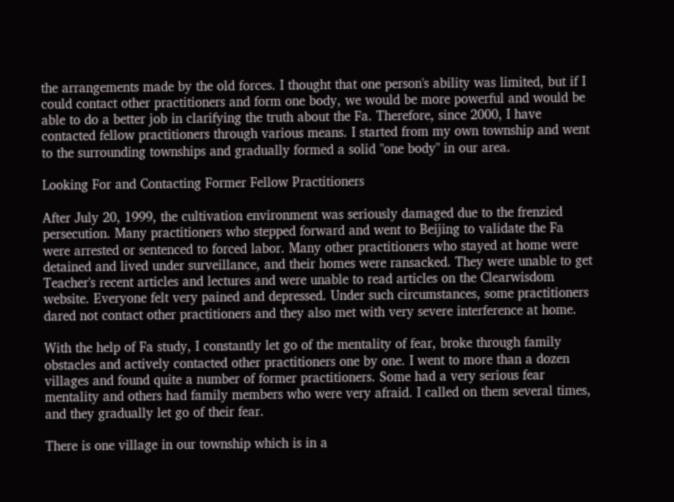the arrangements made by the old forces. I thought that one person's ability was limited, but if I could contact other practitioners and form one body, we would be more powerful and would be able to do a better job in clarifying the truth about the Fa. Therefore, since 2000, I have contacted fellow practitioners through various means. I started from my own township and went to the surrounding townships and gradually formed a solid "one body" in our area.

Looking For and Contacting Former Fellow Practitioners

After July 20, 1999, the cultivation environment was seriously damaged due to the frenzied persecution. Many practitioners who stepped forward and went to Beijing to validate the Fa were arrested or sentenced to forced labor. Many other practitioners who stayed at home were detained and lived under surveillance, and their homes were ransacked. They were unable to get Teacher's recent articles and lectures and were unable to read articles on the Clearwisdom website. Everyone felt very pained and depressed. Under such circumstances, some practitioners dared not contact other practitioners and they also met with very severe interference at home.

With the help of Fa study, I constantly let go of the mentality of fear, broke through family obstacles and actively contacted other practitioners one by one. I went to more than a dozen villages and found quite a number of former practitioners. Some had a very serious fear mentality and others had family members who were very afraid. I called on them several times, and they gradually let go of their fear.

There is one village in our township which is in a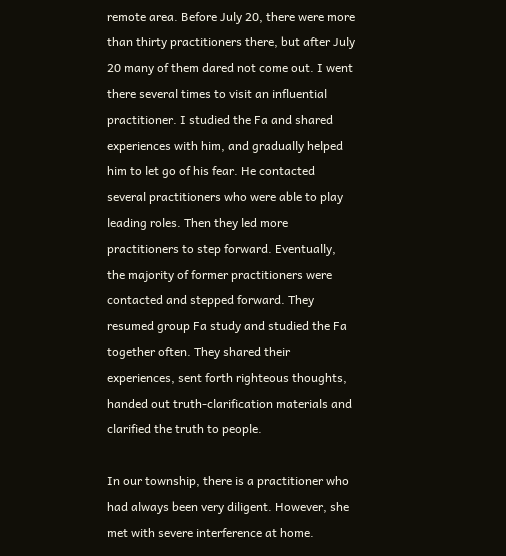remote area. Before July 20, there were more than thirty practitioners there, but after July 20 many of them dared not come out. I went there several times to visit an influential practitioner. I studied the Fa and shared experiences with him, and gradually helped him to let go of his fear. He contacted several practitioners who were able to play leading roles. Then they led more practitioners to step forward. Eventually, the majority of former practitioners were contacted and stepped forward. They resumed group Fa study and studied the Fa together often. They shared their experiences, sent forth righteous thoughts, handed out truth-clarification materials and clarified the truth to people.

In our township, there is a practitioner who had always been very diligent. However, she met with severe interference at home.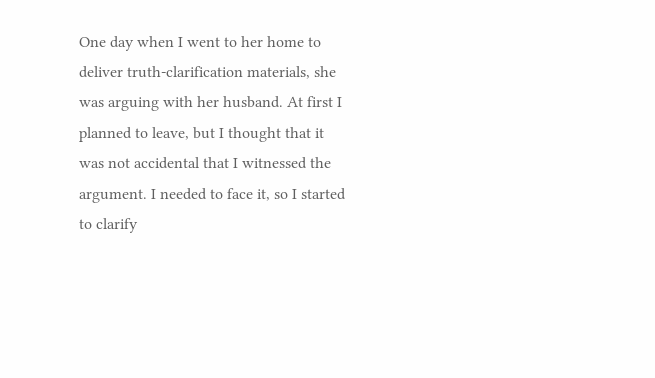One day when I went to her home to deliver truth-clarification materials, she was arguing with her husband. At first I planned to leave, but I thought that it was not accidental that I witnessed the argument. I needed to face it, so I started to clarify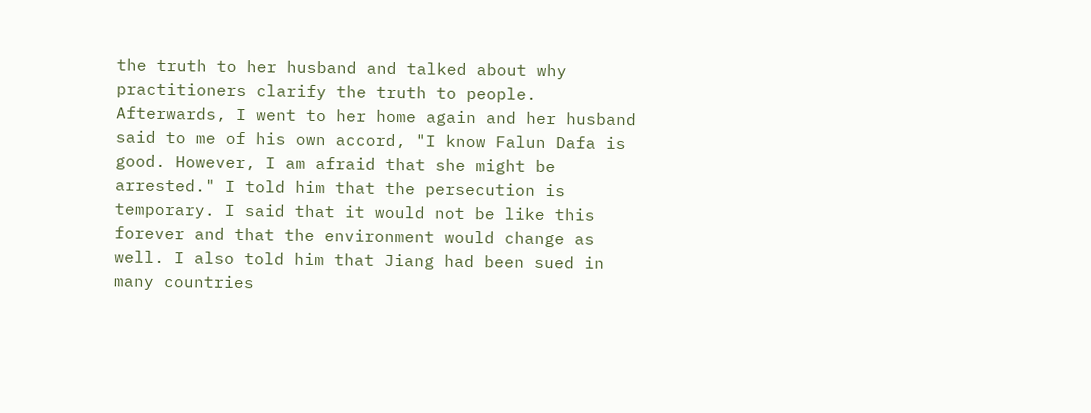the truth to her husband and talked about why practitioners clarify the truth to people. Afterwards, I went to her home again and her husband said to me of his own accord, "I know Falun Dafa is good. However, I am afraid that she might be arrested." I told him that the persecution is temporary. I said that it would not be like this forever and that the environment would change as well. I also told him that Jiang had been sued in many countries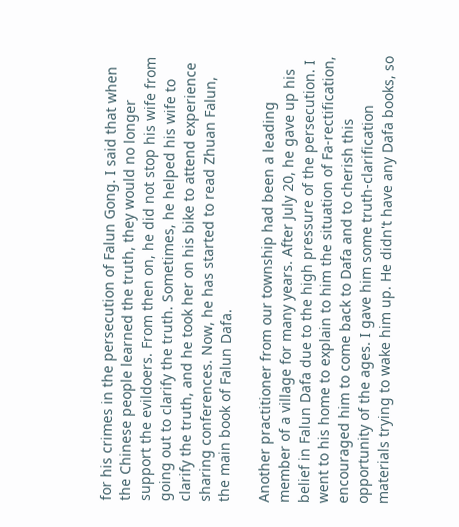for his crimes in the persecution of Falun Gong. I said that when the Chinese people learned the truth, they would no longer support the evildoers. From then on, he did not stop his wife from going out to clarify the truth. Sometimes, he helped his wife to clarify the truth, and he took her on his bike to attend experience sharing conferences. Now, he has started to read Zhuan Falun, the main book of Falun Dafa.

Another practitioner from our township had been a leading member of a village for many years. After July 20, he gave up his belief in Falun Dafa due to the high pressure of the persecution. I went to his home to explain to him the situation of Fa-rectification, encouraged him to come back to Dafa and to cherish this opportunity of the ages. I gave him some truth-clarification materials trying to wake him up. He didn't have any Dafa books, so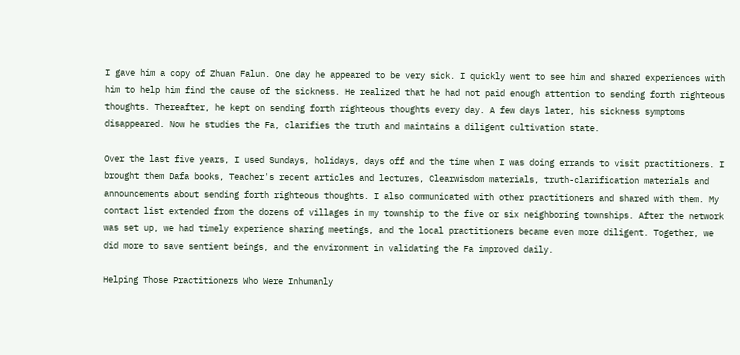I gave him a copy of Zhuan Falun. One day he appeared to be very sick. I quickly went to see him and shared experiences with him to help him find the cause of the sickness. He realized that he had not paid enough attention to sending forth righteous thoughts. Thereafter, he kept on sending forth righteous thoughts every day. A few days later, his sickness symptoms disappeared. Now he studies the Fa, clarifies the truth and maintains a diligent cultivation state.

Over the last five years, I used Sundays, holidays, days off and the time when I was doing errands to visit practitioners. I brought them Dafa books, Teacher's recent articles and lectures, Clearwisdom materials, truth-clarification materials and announcements about sending forth righteous thoughts. I also communicated with other practitioners and shared with them. My contact list extended from the dozens of villages in my township to the five or six neighboring townships. After the network was set up, we had timely experience sharing meetings, and the local practitioners became even more diligent. Together, we did more to save sentient beings, and the environment in validating the Fa improved daily.

Helping Those Practitioners Who Were Inhumanly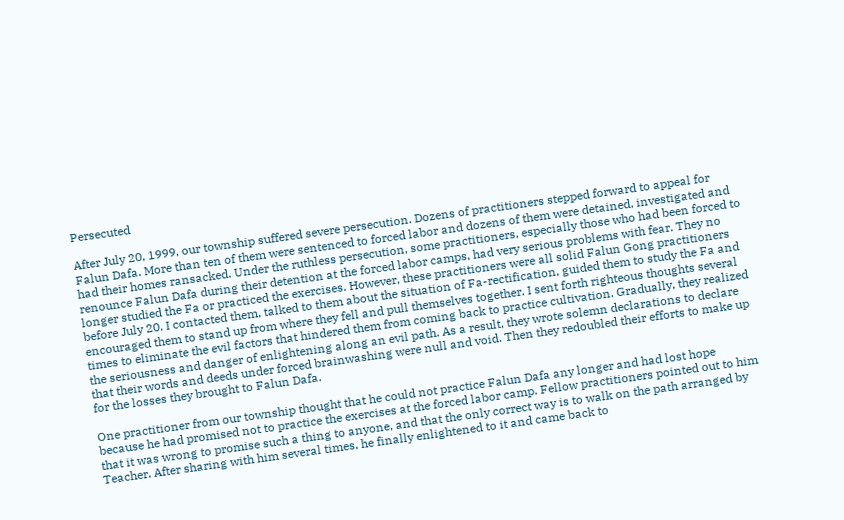Persecuted

After July 20, 1999, our township suffered severe persecution. Dozens of practitioners stepped forward to appeal for Falun Dafa. More than ten of them were sentenced to forced labor and dozens of them were detained, investigated and had their homes ransacked. Under the ruthless persecution, some practitioners, especially those who had been forced to renounce Falun Dafa during their detention at the forced labor camps, had very serious problems with fear. They no longer studied the Fa or practiced the exercises. However, these practitioners were all solid Falun Gong practitioners before July 20. I contacted them, talked to them about the situation of Fa-rectification, guided them to study the Fa and encouraged them to stand up from where they fell and pull themselves together. I sent forth righteous thoughts several times to eliminate the evil factors that hindered them from coming back to practice cultivation. Gradually, they realized the seriousness and danger of enlightening along an evil path. As a result, they wrote solemn declarations to declare that their words and deeds under forced brainwashing were null and void. Then they redoubled their efforts to make up for the losses they brought to Falun Dafa.

One practitioner from our township thought that he could not practice Falun Dafa any longer and had lost hope because he had promised not to practice the exercises at the forced labor camp. Fellow practitioners pointed out to him that it was wrong to promise such a thing to anyone, and that the only correct way is to walk on the path arranged by Teacher. After sharing with him several times, he finally enlightened to it and came back to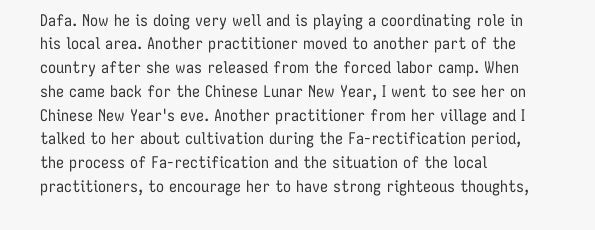Dafa. Now he is doing very well and is playing a coordinating role in his local area. Another practitioner moved to another part of the country after she was released from the forced labor camp. When she came back for the Chinese Lunar New Year, I went to see her on Chinese New Year's eve. Another practitioner from her village and I talked to her about cultivation during the Fa-rectification period, the process of Fa-rectification and the situation of the local practitioners, to encourage her to have strong righteous thoughts,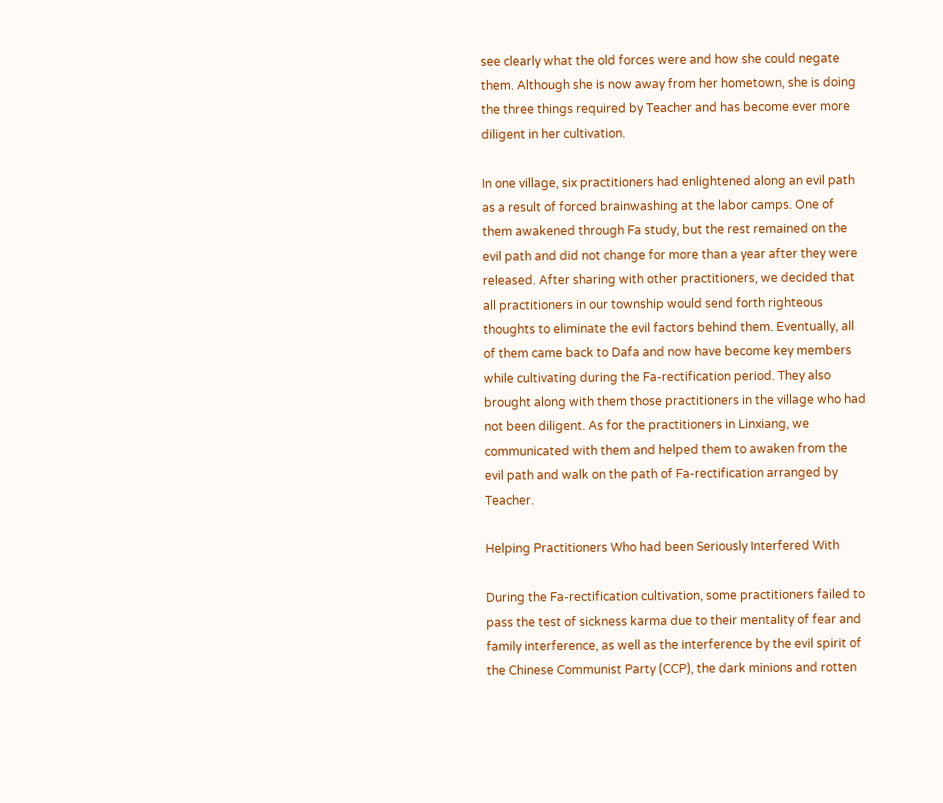see clearly what the old forces were and how she could negate them. Although she is now away from her hometown, she is doing the three things required by Teacher and has become ever more diligent in her cultivation.

In one village, six practitioners had enlightened along an evil path as a result of forced brainwashing at the labor camps. One of them awakened through Fa study, but the rest remained on the evil path and did not change for more than a year after they were released. After sharing with other practitioners, we decided that all practitioners in our township would send forth righteous thoughts to eliminate the evil factors behind them. Eventually, all of them came back to Dafa and now have become key members while cultivating during the Fa-rectification period. They also brought along with them those practitioners in the village who had not been diligent. As for the practitioners in Linxiang, we communicated with them and helped them to awaken from the evil path and walk on the path of Fa-rectification arranged by Teacher.

Helping Practitioners Who had been Seriously Interfered With

During the Fa-rectification cultivation, some practitioners failed to pass the test of sickness karma due to their mentality of fear and family interference, as well as the interference by the evil spirit of the Chinese Communist Party (CCP), the dark minions and rotten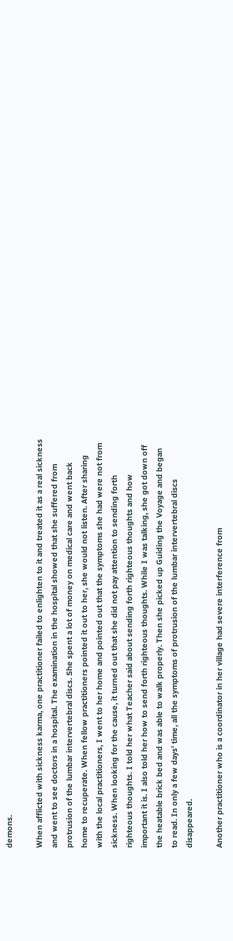demons.

When afflicted with sickness karma, one practitioner failed to enlighten to it and treated it as a real sickness and went to see doctors in a hospital. The examination in the hospital showed that she suffered from protrusion of the lumbar intervertebral discs. She spent a lot of money on medical care and went back home to recuperate. When fellow practitioners pointed it out to her, she would not listen. After sharing with the local practitioners, I went to her home and pointed out that the symptoms she had were not from sickness. When looking for the cause, it turned out that she did not pay attention to sending forth righteous thoughts. I told her what Teacher said about sending forth righteous thoughts and how important it is. I also told her how to send forth righteous thoughts. While I was talking, she got down off the heatable brick bed and was able to walk properly. Then she picked up Guiding the Voyage and began to read. In only a few days' time, all the symptoms of protrusion of the lumbar intervertebral discs disappeared.

Another practitioner who is a coordinator in her village had severe interference from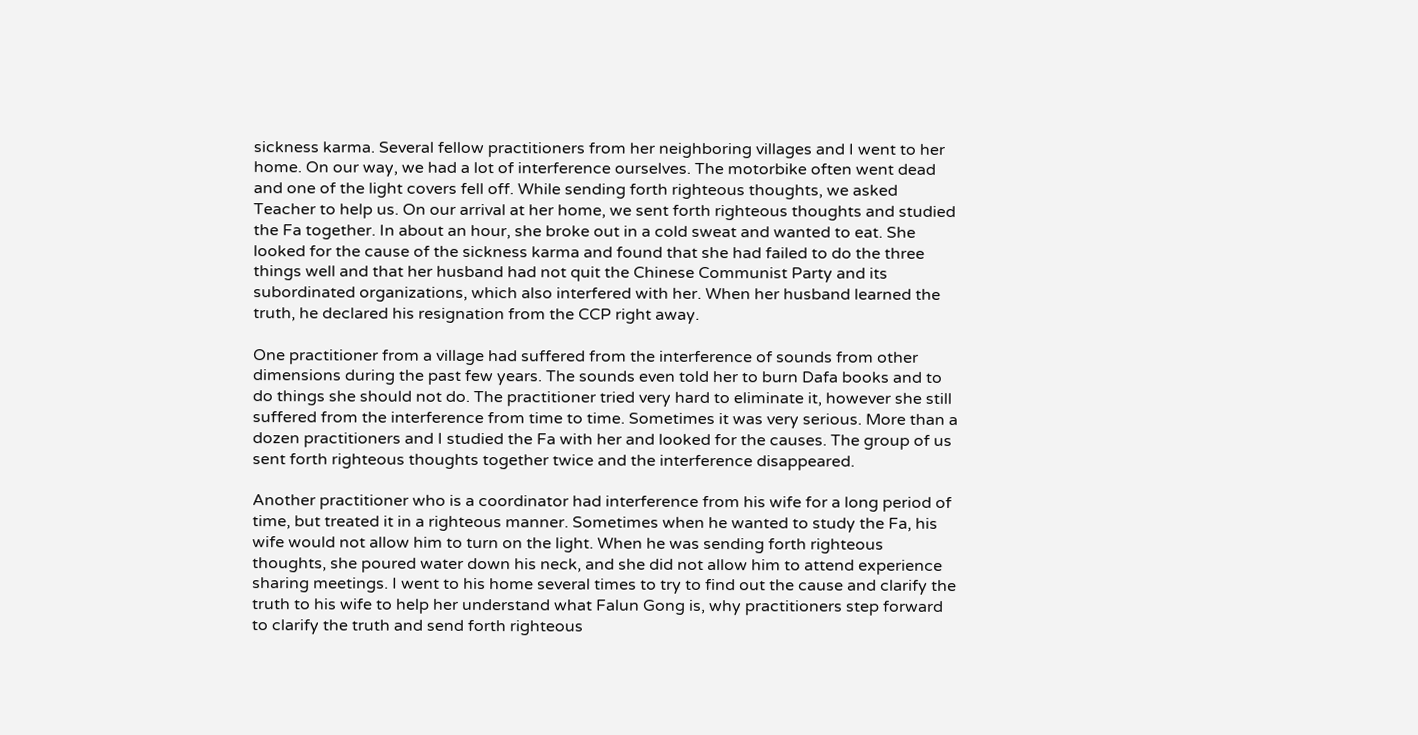sickness karma. Several fellow practitioners from her neighboring villages and I went to her home. On our way, we had a lot of interference ourselves. The motorbike often went dead and one of the light covers fell off. While sending forth righteous thoughts, we asked Teacher to help us. On our arrival at her home, we sent forth righteous thoughts and studied the Fa together. In about an hour, she broke out in a cold sweat and wanted to eat. She looked for the cause of the sickness karma and found that she had failed to do the three things well and that her husband had not quit the Chinese Communist Party and its subordinated organizations, which also interfered with her. When her husband learned the truth, he declared his resignation from the CCP right away.

One practitioner from a village had suffered from the interference of sounds from other dimensions during the past few years. The sounds even told her to burn Dafa books and to do things she should not do. The practitioner tried very hard to eliminate it, however she still suffered from the interference from time to time. Sometimes it was very serious. More than a dozen practitioners and I studied the Fa with her and looked for the causes. The group of us sent forth righteous thoughts together twice and the interference disappeared.

Another practitioner who is a coordinator had interference from his wife for a long period of time, but treated it in a righteous manner. Sometimes when he wanted to study the Fa, his wife would not allow him to turn on the light. When he was sending forth righteous thoughts, she poured water down his neck, and she did not allow him to attend experience sharing meetings. I went to his home several times to try to find out the cause and clarify the truth to his wife to help her understand what Falun Gong is, why practitioners step forward to clarify the truth and send forth righteous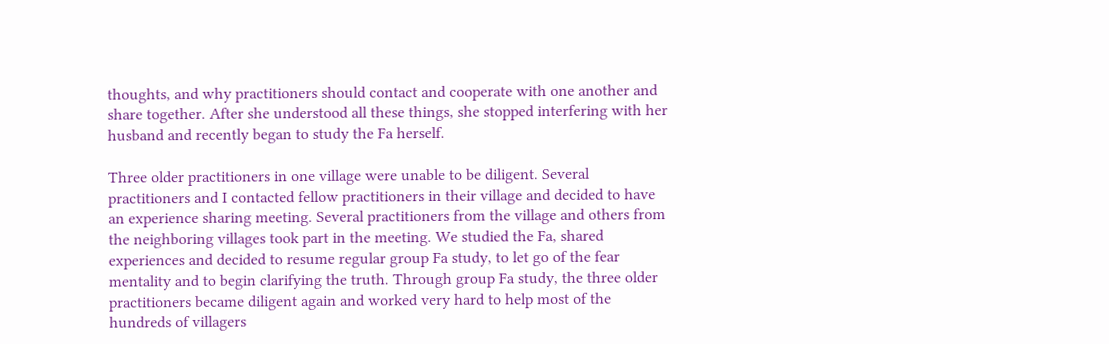thoughts, and why practitioners should contact and cooperate with one another and share together. After she understood all these things, she stopped interfering with her husband and recently began to study the Fa herself.

Three older practitioners in one village were unable to be diligent. Several practitioners and I contacted fellow practitioners in their village and decided to have an experience sharing meeting. Several practitioners from the village and others from the neighboring villages took part in the meeting. We studied the Fa, shared experiences and decided to resume regular group Fa study, to let go of the fear mentality and to begin clarifying the truth. Through group Fa study, the three older practitioners became diligent again and worked very hard to help most of the hundreds of villagers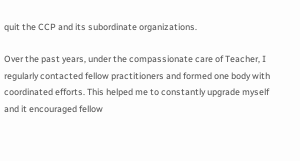quit the CCP and its subordinate organizations.

Over the past years, under the compassionate care of Teacher, I regularly contacted fellow practitioners and formed one body with coordinated efforts. This helped me to constantly upgrade myself and it encouraged fellow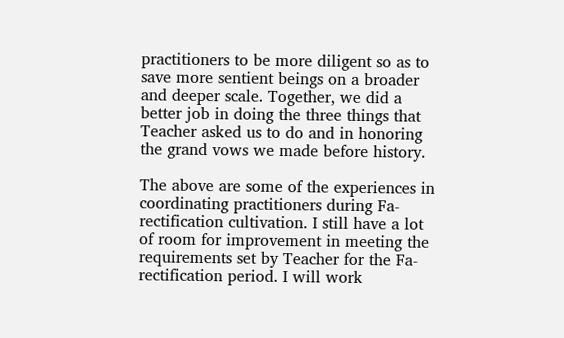practitioners to be more diligent so as to save more sentient beings on a broader and deeper scale. Together, we did a better job in doing the three things that Teacher asked us to do and in honoring the grand vows we made before history.

The above are some of the experiences in coordinating practitioners during Fa-rectification cultivation. I still have a lot of room for improvement in meeting the requirements set by Teacher for the Fa-rectification period. I will work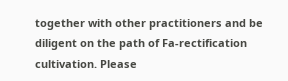together with other practitioners and be diligent on the path of Fa-rectification cultivation. Please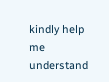kindly help me understand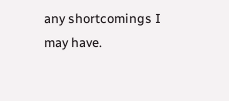any shortcomings I may have.